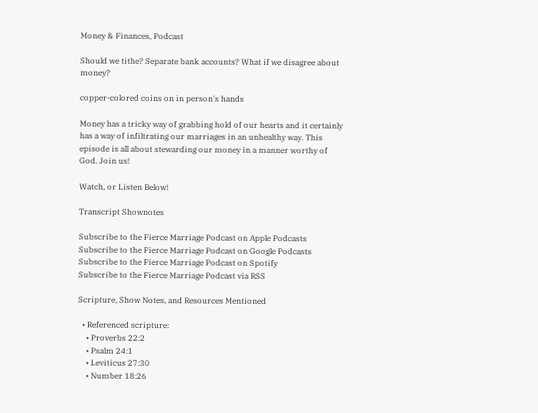Money & Finances, Podcast

Should we tithe? Separate bank accounts? What if we disagree about money?

copper-colored coins on in person's hands

Money has a tricky way of grabbing hold of our hearts and it certainly has a way of infiltrating our marriages in an unhealthy way. This episode is all about stewarding our money in a manner worthy of God. Join us!

Watch, or Listen Below!

Transcript Shownotes

Subscribe to the Fierce Marriage Podcast on Apple Podcasts
Subscribe to the Fierce Marriage Podcast on Google Podcasts
Subscribe to the Fierce Marriage Podcast on Spotify
Subscribe to the Fierce Marriage Podcast via RSS

Scripture, Show Notes, and Resources Mentioned

  • Referenced scripture:
    • Proverbs 22:2
    • Psalm 24:1
    • Leviticus 27:30
    • Number 18:26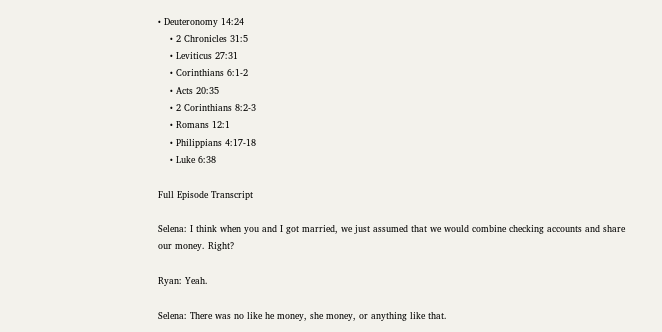• Deuteronomy 14:24
    • 2 Chronicles 31:5
    • Leviticus 27:31
    • Corinthians 6:1-2
    • Acts 20:35
    • 2 Corinthians 8:2-3
    • Romans 12:1
    • Philippians 4:17-18
    • Luke 6:38

Full Episode Transcript

Selena: I think when you and I got married, we just assumed that we would combine checking accounts and share our money. Right?

Ryan: Yeah.

Selena: There was no like he money, she money, or anything like that.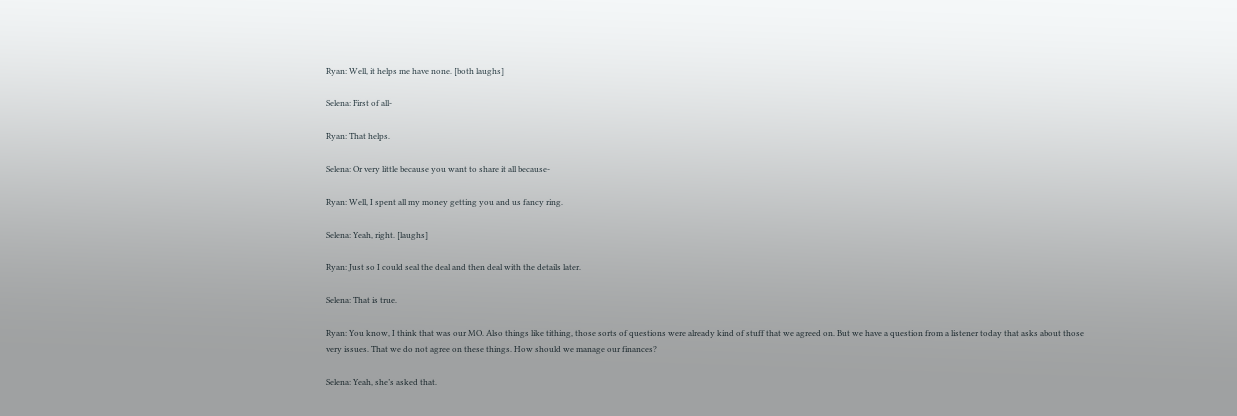Ryan: Well, it helps me have none. [both laughs]

Selena: First of all-

Ryan: That helps.

Selena: Or very little because you want to share it all because-

Ryan: Well, I spent all my money getting you and us fancy ring.

Selena: Yeah, right. [laughs]

Ryan: Just so I could seal the deal and then deal with the details later.

Selena: That is true.

Ryan: You know, I think that was our MO. Also things like tithing, those sorts of questions were already kind of stuff that we agreed on. But we have a question from a listener today that asks about those very issues. That we do not agree on these things. How should we manage our finances?

Selena: Yeah, she’s asked that.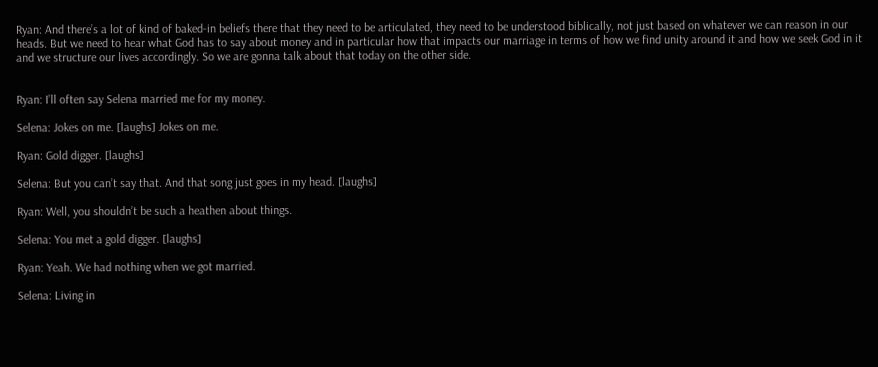Ryan: And there’s a lot of kind of baked-in beliefs there that they need to be articulated, they need to be understood biblically, not just based on whatever we can reason in our heads. But we need to hear what God has to say about money and in particular how that impacts our marriage in terms of how we find unity around it and how we seek God in it and we structure our lives accordingly. So we are gonna talk about that today on the other side.


Ryan: I’ll often say Selena married me for my money.

Selena: Jokes on me. [laughs] Jokes on me.

Ryan: Gold digger. [laughs]

Selena: But you can’t say that. And that song just goes in my head. [laughs]

Ryan: Well, you shouldn’t be such a heathen about things.

Selena: You met a gold digger. [laughs]

Ryan: Yeah. We had nothing when we got married.

Selena: Living in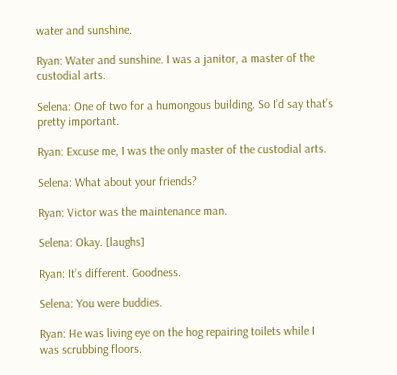water and sunshine.

Ryan: Water and sunshine. I was a janitor, a master of the custodial arts.

Selena: One of two for a humongous building. So I’d say that’s pretty important.

Ryan: Excuse me, I was the only master of the custodial arts.

Selena: What about your friends?

Ryan: Victor was the maintenance man.

Selena: Okay. [laughs]

Ryan: It’s different. Goodness.

Selena: You were buddies.

Ryan: He was living eye on the hog repairing toilets while I was scrubbing floors.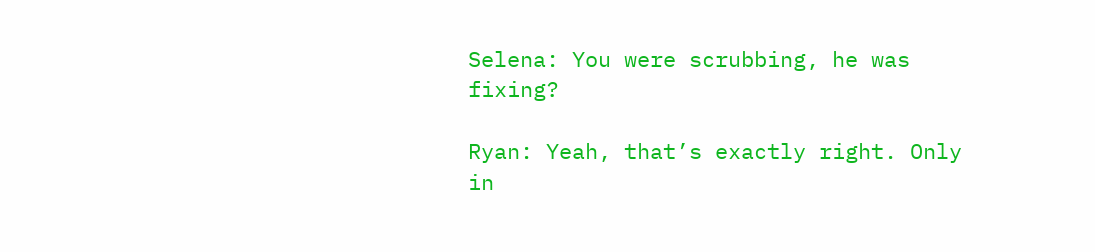Selena: You were scrubbing, he was fixing?

Ryan: Yeah, that’s exactly right. Only in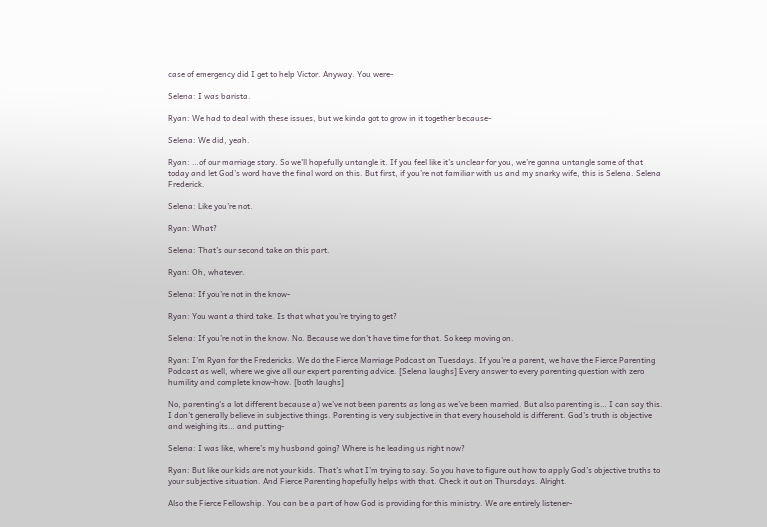case of emergency did I get to help Victor. Anyway. You were-

Selena: I was barista.

Ryan: We had to deal with these issues, but we kinda got to grow in it together because-

Selena: We did, yeah.

Ryan: …of our marriage story. So we’ll hopefully untangle it. If you feel like it’s unclear for you, we’re gonna untangle some of that today and let God’s word have the final word on this. But first, if you’re not familiar with us and my snarky wife, this is Selena. Selena Frederick.

Selena: Like you’re not.

Ryan: What?

Selena: That’s our second take on this part.

Ryan: Oh, whatever.

Selena: If you’re not in the know-

Ryan: You want a third take. Is that what you’re trying to get?

Selena: If you’re not in the know. No. Because we don’t have time for that. So keep moving on.

Ryan: I’m Ryan for the Fredericks. We do the Fierce Marriage Podcast on Tuesdays. If you’re a parent, we have the Fierce Parenting Podcast as well, where we give all our expert parenting advice. [Selena laughs] Every answer to every parenting question with zero humility and complete know-how. [both laughs]

No, parenting’s a lot different because a) we’ve not been parents as long as we’ve been married. But also parenting is… I can say this. I don’t generally believe in subjective things. Parenting is very subjective in that every household is different. God’s truth is objective and weighing its… and putting-

Selena: I was like, where’s my husband going? Where is he leading us right now?

Ryan: But like our kids are not your kids. That’s what I’m trying to say. So you have to figure out how to apply God’s objective truths to your subjective situation. And Fierce Parenting hopefully helps with that. Check it out on Thursdays. Alright.

Also the Fierce Fellowship. You can be a part of how God is providing for this ministry. We are entirely listener-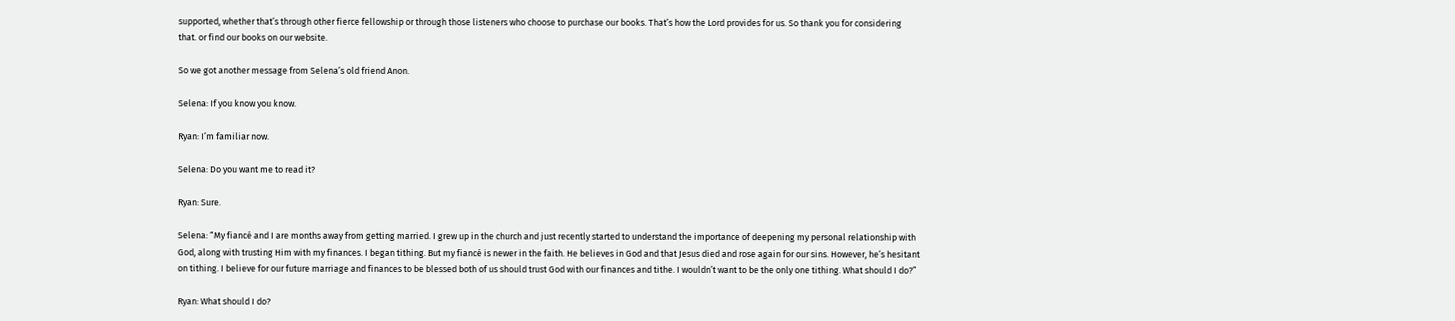supported, whether that’s through other fierce fellowship or through those listeners who choose to purchase our books. That’s how the Lord provides for us. So thank you for considering that. or find our books on our website.

So we got another message from Selena’s old friend Anon.

Selena: If you know you know.

Ryan: I’m familiar now.

Selena: Do you want me to read it?

Ryan: Sure.

Selena: “My fiancé and I are months away from getting married. I grew up in the church and just recently started to understand the importance of deepening my personal relationship with God, along with trusting Him with my finances. I began tithing. But my fiancé is newer in the faith. He believes in God and that Jesus died and rose again for our sins. However, he’s hesitant on tithing. I believe for our future marriage and finances to be blessed both of us should trust God with our finances and tithe. I wouldn’t want to be the only one tithing. What should I do?”

Ryan: What should I do?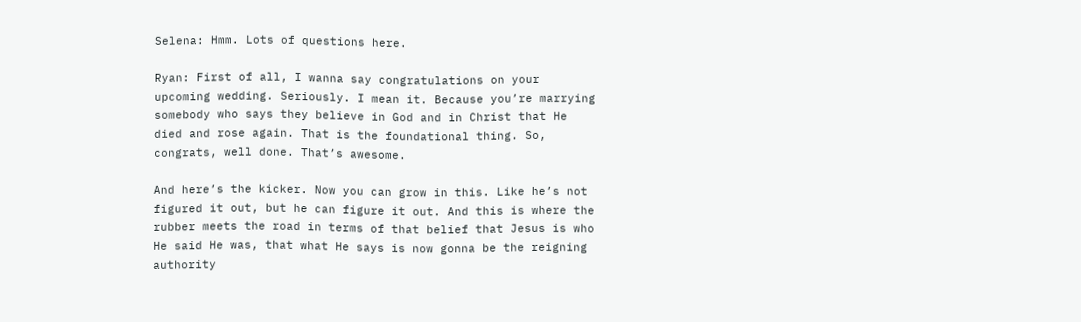Selena: Hmm. Lots of questions here.

Ryan: First of all, I wanna say congratulations on your upcoming wedding. Seriously. I mean it. Because you’re marrying somebody who says they believe in God and in Christ that He died and rose again. That is the foundational thing. So, congrats, well done. That’s awesome.

And here’s the kicker. Now you can grow in this. Like he’s not figured it out, but he can figure it out. And this is where the rubber meets the road in terms of that belief that Jesus is who He said He was, that what He says is now gonna be the reigning authority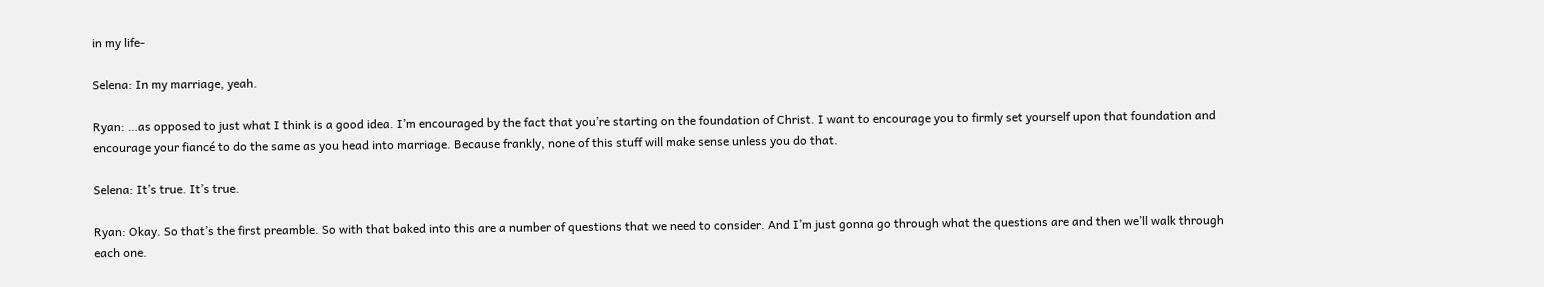in my life-

Selena: In my marriage, yeah.

Ryan: …as opposed to just what I think is a good idea. I’m encouraged by the fact that you’re starting on the foundation of Christ. I want to encourage you to firmly set yourself upon that foundation and encourage your fiancé to do the same as you head into marriage. Because frankly, none of this stuff will make sense unless you do that.

Selena: It’s true. It’s true.

Ryan: Okay. So that’s the first preamble. So with that baked into this are a number of questions that we need to consider. And I’m just gonna go through what the questions are and then we’ll walk through each one.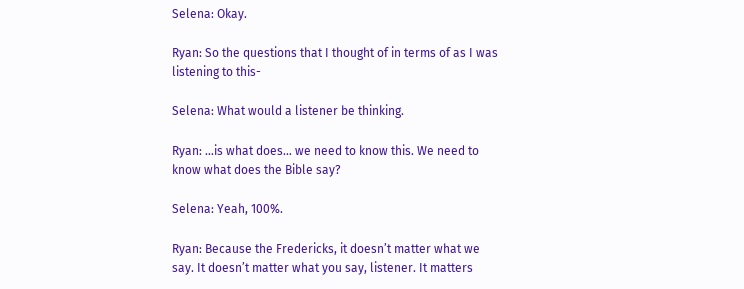Selena: Okay.

Ryan: So the questions that I thought of in terms of as I was listening to this-

Selena: What would a listener be thinking.

Ryan: …is what does… we need to know this. We need to know what does the Bible say?

Selena: Yeah, 100%.

Ryan: Because the Fredericks, it doesn’t matter what we say. It doesn’t matter what you say, listener. It matters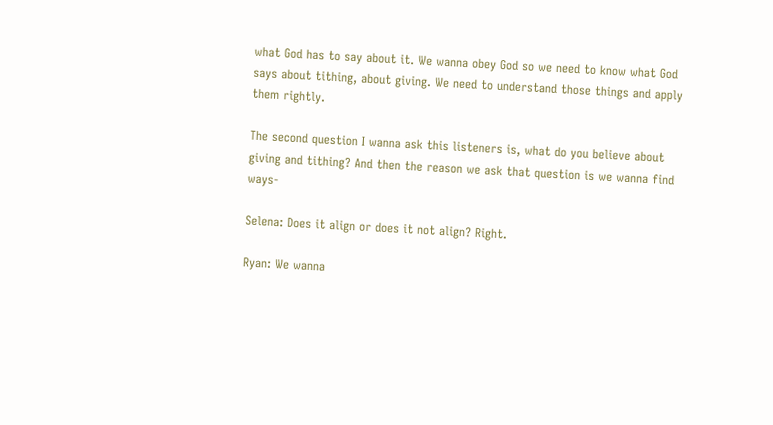what God has to say about it. We wanna obey God so we need to know what God says about tithing, about giving. We need to understand those things and apply them rightly.

The second question I wanna ask this listeners is, what do you believe about giving and tithing? And then the reason we ask that question is we wanna find ways-

Selena: Does it align or does it not align? Right.

Ryan: We wanna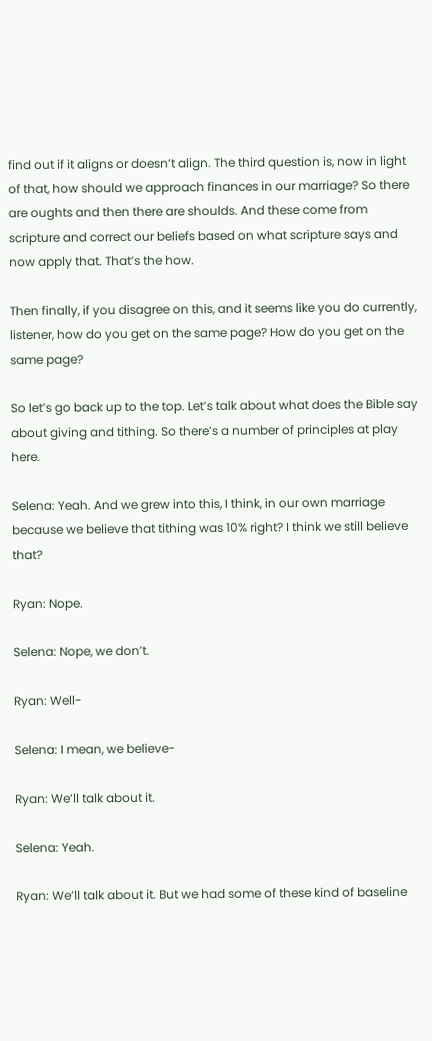find out if it aligns or doesn’t align. The third question is, now in light of that, how should we approach finances in our marriage? So there are oughts and then there are shoulds. And these come from scripture and correct our beliefs based on what scripture says and now apply that. That’s the how.

Then finally, if you disagree on this, and it seems like you do currently, listener, how do you get on the same page? How do you get on the same page?

So let’s go back up to the top. Let’s talk about what does the Bible say about giving and tithing. So there’s a number of principles at play here.

Selena: Yeah. And we grew into this, I think, in our own marriage because we believe that tithing was 10% right? I think we still believe that?

Ryan: Nope.

Selena: Nope, we don’t.

Ryan: Well-

Selena: I mean, we believe-

Ryan: We’ll talk about it.

Selena: Yeah.

Ryan: We’ll talk about it. But we had some of these kind of baseline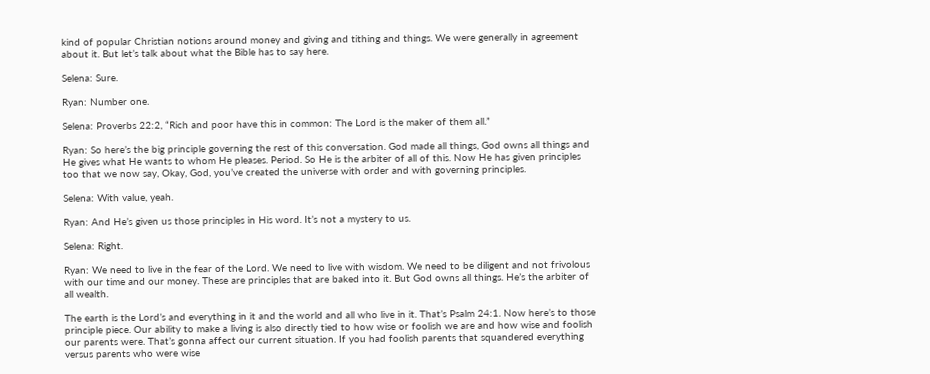kind of popular Christian notions around money and giving and tithing and things. We were generally in agreement about it. But let’s talk about what the Bible has to say here.

Selena: Sure.

Ryan: Number one.

Selena: Proverbs 22:2, “Rich and poor have this in common: The Lord is the maker of them all.”

Ryan: So here’s the big principle governing the rest of this conversation. God made all things, God owns all things and He gives what He wants to whom He pleases. Period. So He is the arbiter of all of this. Now He has given principles too that we now say, Okay, God, you’ve created the universe with order and with governing principles.

Selena: With value, yeah.

Ryan: And He’s given us those principles in His word. It’s not a mystery to us.

Selena: Right.

Ryan: We need to live in the fear of the Lord. We need to live with wisdom. We need to be diligent and not frivolous with our time and our money. These are principles that are baked into it. But God owns all things. He’s the arbiter of all wealth.

The earth is the Lord’s and everything in it and the world and all who live in it. That’s Psalm 24:1. Now here’s to those principle piece. Our ability to make a living is also directly tied to how wise or foolish we are and how wise and foolish our parents were. That’s gonna affect our current situation. If you had foolish parents that squandered everything versus parents who were wise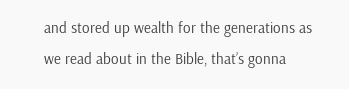and stored up wealth for the generations as we read about in the Bible, that’s gonna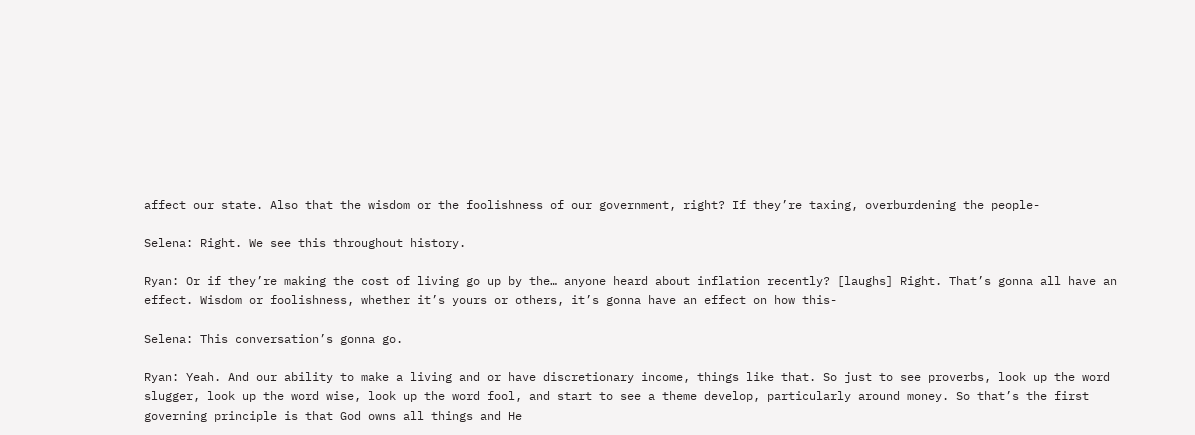affect our state. Also that the wisdom or the foolishness of our government, right? If they’re taxing, overburdening the people-

Selena: Right. We see this throughout history.

Ryan: Or if they’re making the cost of living go up by the… anyone heard about inflation recently? [laughs] Right. That’s gonna all have an effect. Wisdom or foolishness, whether it’s yours or others, it’s gonna have an effect on how this-

Selena: This conversation’s gonna go.

Ryan: Yeah. And our ability to make a living and or have discretionary income, things like that. So just to see proverbs, look up the word slugger, look up the word wise, look up the word fool, and start to see a theme develop, particularly around money. So that’s the first governing principle is that God owns all things and He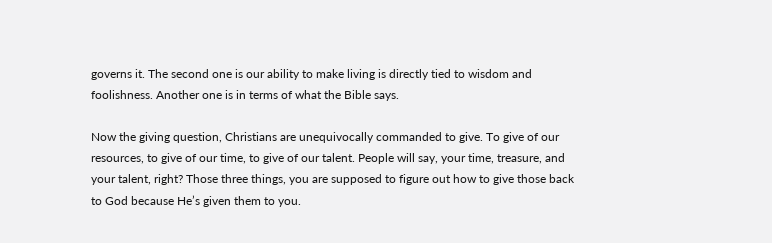governs it. The second one is our ability to make living is directly tied to wisdom and foolishness. Another one is in terms of what the Bible says.

Now the giving question, Christians are unequivocally commanded to give. To give of our resources, to give of our time, to give of our talent. People will say, your time, treasure, and your talent, right? Those three things, you are supposed to figure out how to give those back to God because He’s given them to you.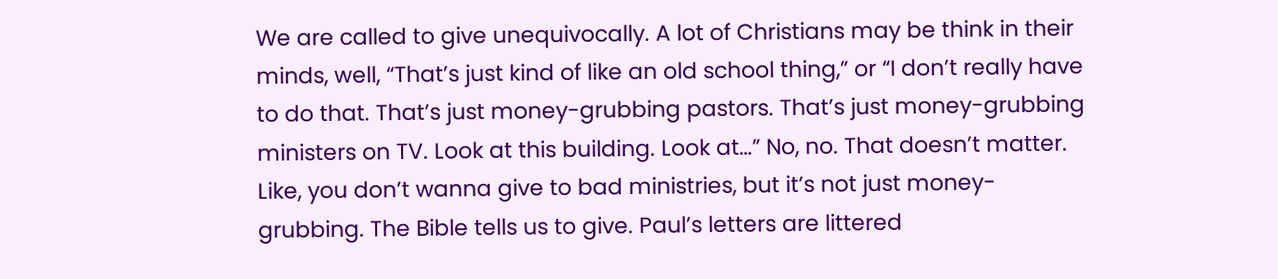We are called to give unequivocally. A lot of Christians may be think in their minds, well, “That’s just kind of like an old school thing,” or “I don’t really have to do that. That’s just money-grubbing pastors. That’s just money-grubbing ministers on TV. Look at this building. Look at…” No, no. That doesn’t matter. Like, you don’t wanna give to bad ministries, but it’s not just money-grubbing. The Bible tells us to give. Paul’s letters are littered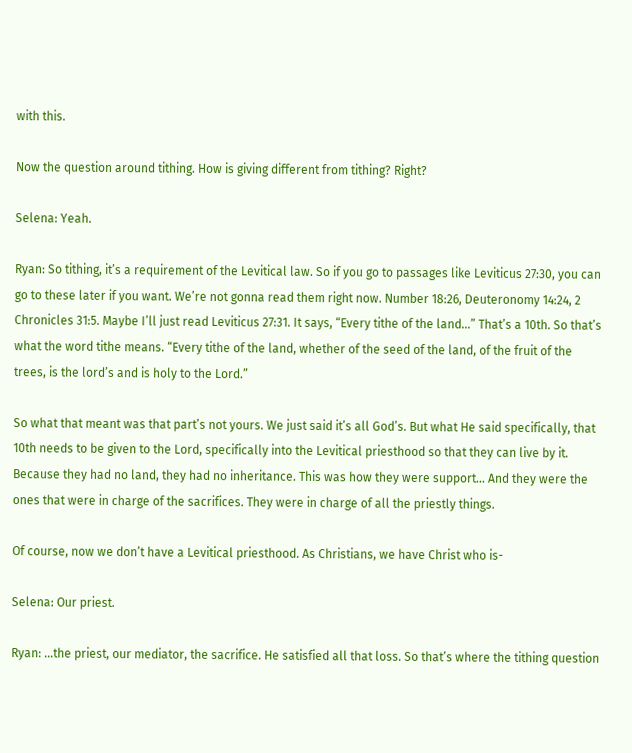with this.

Now the question around tithing. How is giving different from tithing? Right?

Selena: Yeah.

Ryan: So tithing, it’s a requirement of the Levitical law. So if you go to passages like Leviticus 27:30, you can go to these later if you want. We’re not gonna read them right now. Number 18:26, Deuteronomy 14:24, 2 Chronicles 31:5. Maybe I’ll just read Leviticus 27:31. It says, “Every tithe of the land…” That’s a 10th. So that’s what the word tithe means. “Every tithe of the land, whether of the seed of the land, of the fruit of the trees, is the lord’s and is holy to the Lord.”

So what that meant was that part’s not yours. We just said it’s all God’s. But what He said specifically, that 10th needs to be given to the Lord, specifically into the Levitical priesthood so that they can live by it. Because they had no land, they had no inheritance. This was how they were support… And they were the ones that were in charge of the sacrifices. They were in charge of all the priestly things.

Of course, now we don’t have a Levitical priesthood. As Christians, we have Christ who is-

Selena: Our priest.

Ryan: …the priest, our mediator, the sacrifice. He satisfied all that loss. So that’s where the tithing question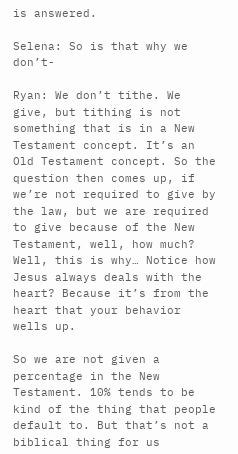is answered.

Selena: So is that why we don’t-

Ryan: We don’t tithe. We give, but tithing is not something that is in a New Testament concept. It’s an Old Testament concept. So the question then comes up, if we’re not required to give by the law, but we are required to give because of the New Testament, well, how much? Well, this is why… Notice how Jesus always deals with the heart? Because it’s from the heart that your behavior wells up.

So we are not given a percentage in the New Testament. 10% tends to be kind of the thing that people default to. But that’s not a biblical thing for us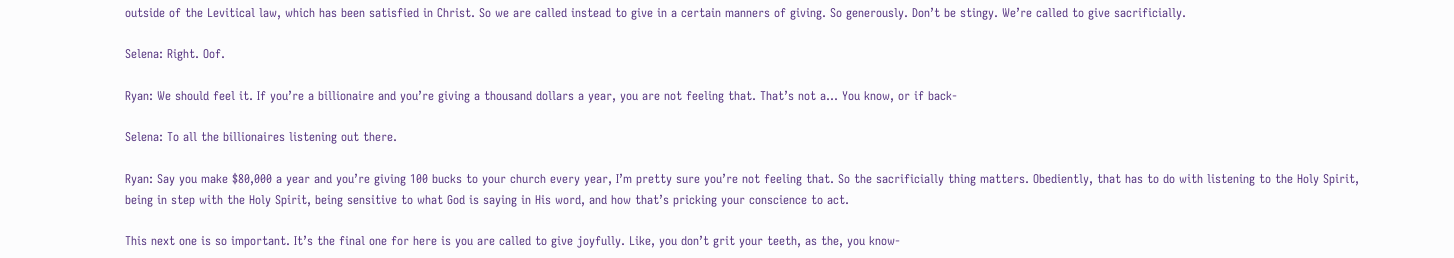outside of the Levitical law, which has been satisfied in Christ. So we are called instead to give in a certain manners of giving. So generously. Don’t be stingy. We’re called to give sacrificially.

Selena: Right. Oof.

Ryan: We should feel it. If you’re a billionaire and you’re giving a thousand dollars a year, you are not feeling that. That’s not a… You know, or if back-

Selena: To all the billionaires listening out there.

Ryan: Say you make $80,000 a year and you’re giving 100 bucks to your church every year, I’m pretty sure you’re not feeling that. So the sacrificially thing matters. Obediently, that has to do with listening to the Holy Spirit, being in step with the Holy Spirit, being sensitive to what God is saying in His word, and how that’s pricking your conscience to act.

This next one is so important. It’s the final one for here is you are called to give joyfully. Like, you don’t grit your teeth, as the, you know-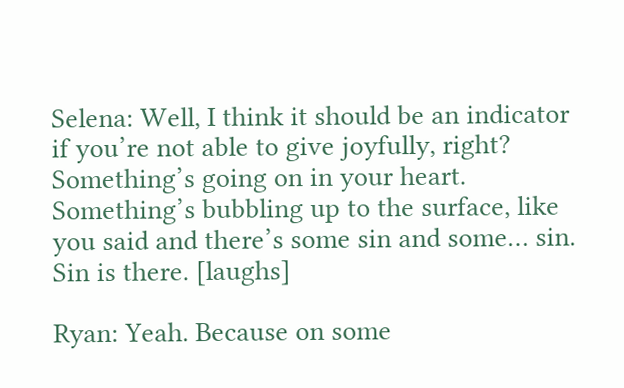Selena: Well, I think it should be an indicator if you’re not able to give joyfully, right? Something’s going on in your heart. Something’s bubbling up to the surface, like you said and there’s some sin and some… sin. Sin is there. [laughs]

Ryan: Yeah. Because on some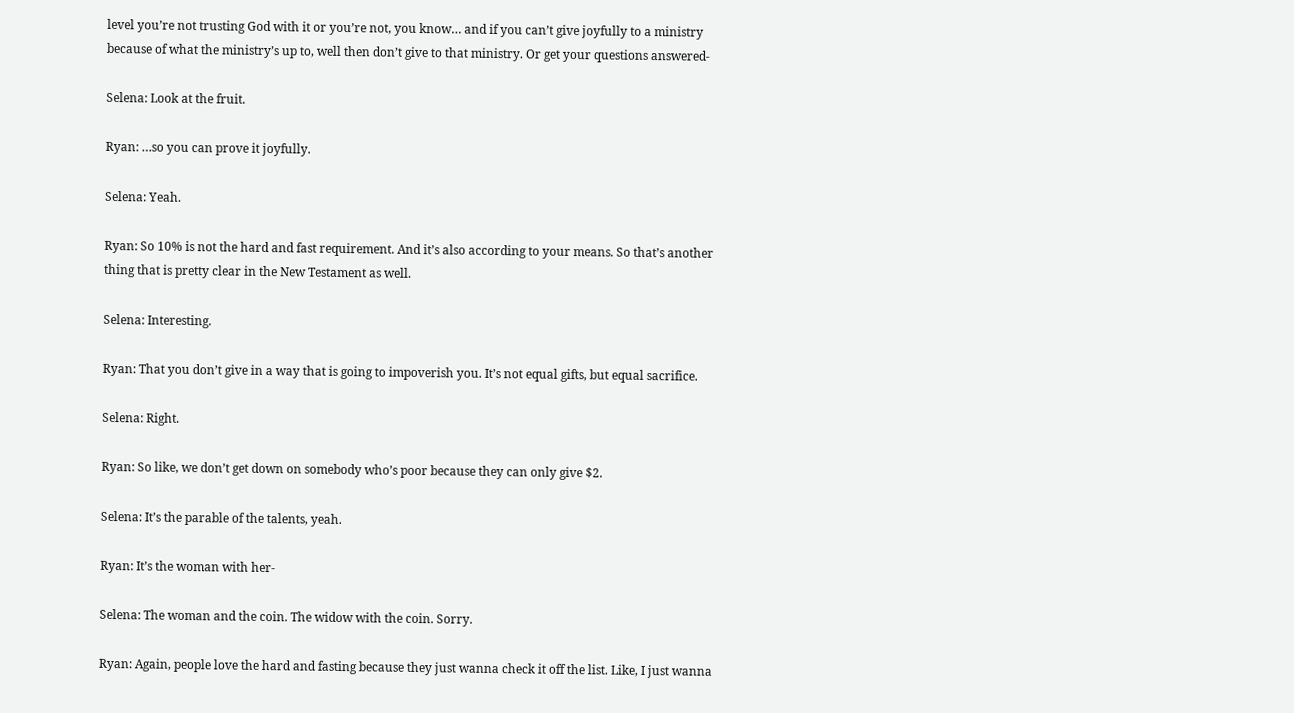level you’re not trusting God with it or you’re not, you know… and if you can’t give joyfully to a ministry because of what the ministry’s up to, well then don’t give to that ministry. Or get your questions answered-

Selena: Look at the fruit.

Ryan: …so you can prove it joyfully.

Selena: Yeah.

Ryan: So 10% is not the hard and fast requirement. And it’s also according to your means. So that’s another thing that is pretty clear in the New Testament as well.

Selena: Interesting.

Ryan: That you don’t give in a way that is going to impoverish you. It’s not equal gifts, but equal sacrifice.

Selena: Right.

Ryan: So like, we don’t get down on somebody who’s poor because they can only give $2.

Selena: It’s the parable of the talents, yeah.

Ryan: It’s the woman with her-

Selena: The woman and the coin. The widow with the coin. Sorry.

Ryan: Again, people love the hard and fasting because they just wanna check it off the list. Like, I just wanna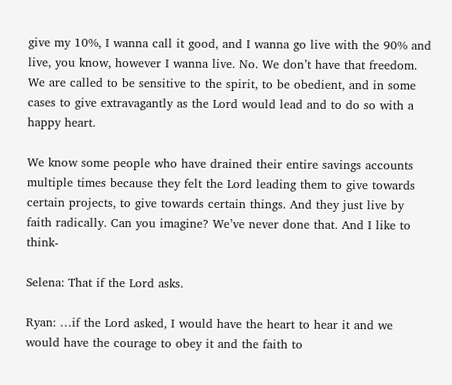give my 10%, I wanna call it good, and I wanna go live with the 90% and live, you know, however I wanna live. No. We don’t have that freedom. We are called to be sensitive to the spirit, to be obedient, and in some cases to give extravagantly as the Lord would lead and to do so with a happy heart.

We know some people who have drained their entire savings accounts multiple times because they felt the Lord leading them to give towards certain projects, to give towards certain things. And they just live by faith radically. Can you imagine? We’ve never done that. And I like to think-

Selena: That if the Lord asks.

Ryan: …if the Lord asked, I would have the heart to hear it and we would have the courage to obey it and the faith to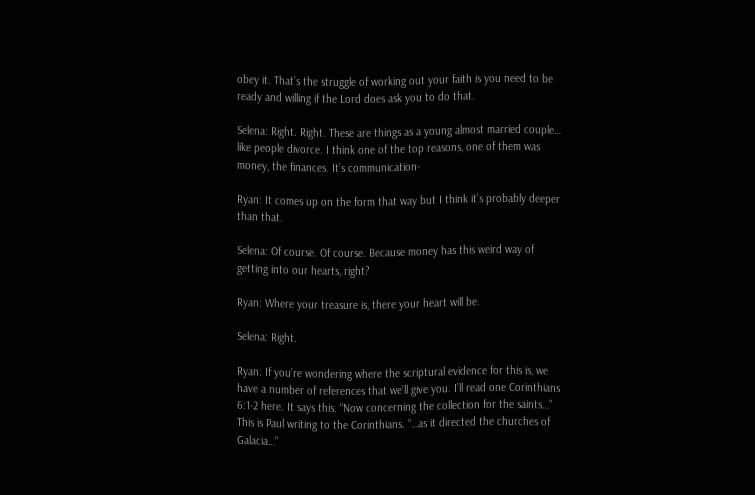obey it. That’s the struggle of working out your faith is you need to be ready and willing if the Lord does ask you to do that.

Selena: Right. Right. These are things as a young almost married couple… like people divorce. I think one of the top reasons, one of them was money, the finances. It’s communication-

Ryan: It comes up on the form that way but I think it’s probably deeper than that.

Selena: Of course. Of course. Because money has this weird way of getting into our hearts, right?

Ryan: Where your treasure is, there your heart will be.

Selena: Right.

Ryan: If you’re wondering where the scriptural evidence for this is, we have a number of references that we’ll give you. I’ll read one Corinthians 6:1-2 here. It says this. “Now concerning the collection for the saints…” This is Paul writing to the Corinthians. “…as it directed the churches of Galacia…”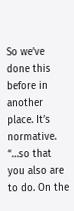So we’ve done this before in another place. It’s normative. “…so that you also are to do. On the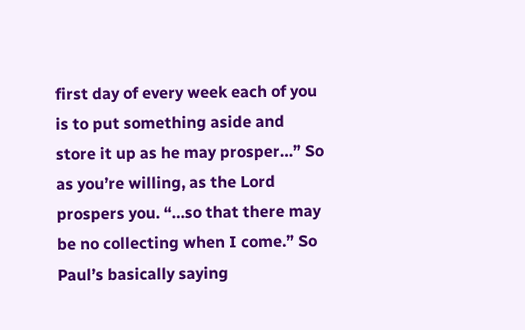first day of every week each of you is to put something aside and store it up as he may prosper…” So as you’re willing, as the Lord prospers you. “…so that there may be no collecting when I come.” So Paul’s basically saying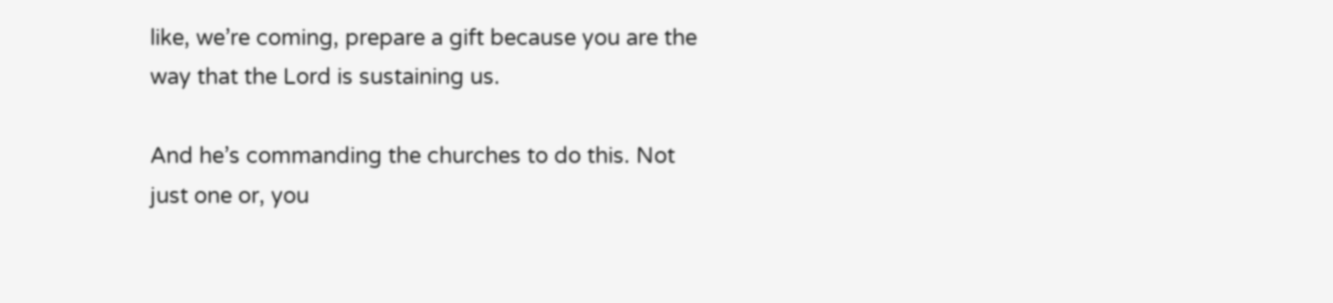like, we’re coming, prepare a gift because you are the way that the Lord is sustaining us.

And he’s commanding the churches to do this. Not just one or, you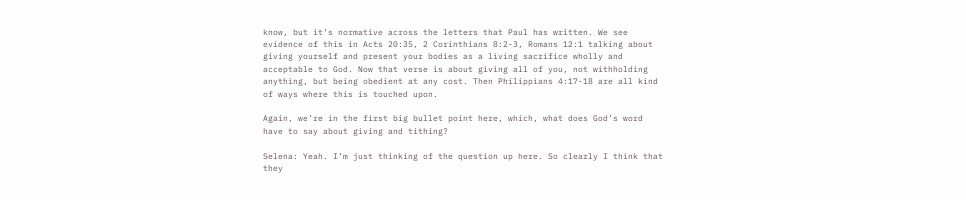know, but it’s normative across the letters that Paul has written. We see evidence of this in Acts 20:35, 2 Corinthians 8:2-3, Romans 12:1 talking about giving yourself and present your bodies as a living sacrifice wholly and acceptable to God. Now that verse is about giving all of you, not withholding anything, but being obedient at any cost. Then Philippians 4:17-18 are all kind of ways where this is touched upon.

Again, we’re in the first big bullet point here, which, what does God’s word have to say about giving and tithing?

Selena: Yeah. I’m just thinking of the question up here. So clearly I think that they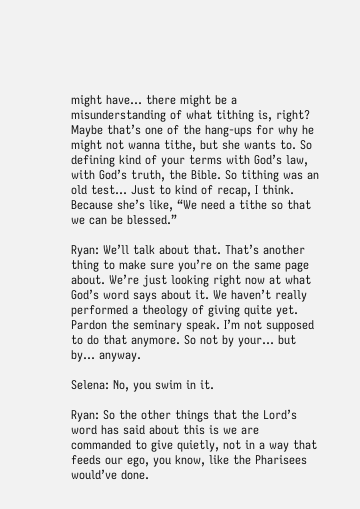might have… there might be a misunderstanding of what tithing is, right? Maybe that’s one of the hang-ups for why he might not wanna tithe, but she wants to. So defining kind of your terms with God’s law, with God’s truth, the Bible. So tithing was an old test… Just to kind of recap, I think. Because she’s like, “We need a tithe so that we can be blessed.”

Ryan: We’ll talk about that. That’s another thing to make sure you’re on the same page about. We’re just looking right now at what God’s word says about it. We haven’t really performed a theology of giving quite yet. Pardon the seminary speak. I’m not supposed to do that anymore. So not by your… but by… anyway.

Selena: No, you swim in it.

Ryan: So the other things that the Lord’s word has said about this is we are commanded to give quietly, not in a way that feeds our ego, you know, like the Pharisees would’ve done.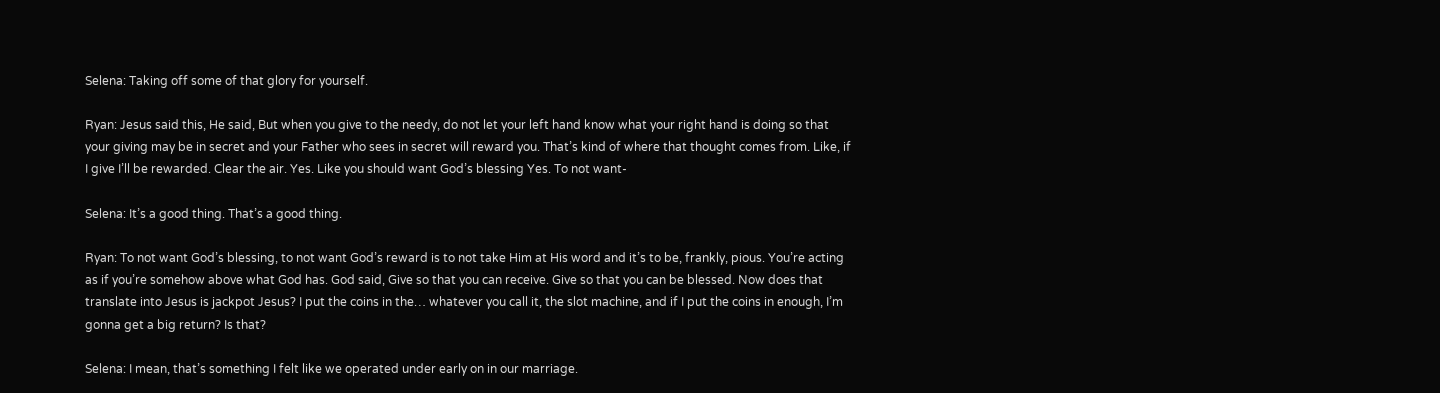Selena: Taking off some of that glory for yourself.

Ryan: Jesus said this, He said, But when you give to the needy, do not let your left hand know what your right hand is doing so that your giving may be in secret and your Father who sees in secret will reward you. That’s kind of where that thought comes from. Like, if I give I’ll be rewarded. Clear the air. Yes. Like you should want God’s blessing Yes. To not want-

Selena: It’s a good thing. That’s a good thing.

Ryan: To not want God’s blessing, to not want God’s reward is to not take Him at His word and it’s to be, frankly, pious. You’re acting as if you’re somehow above what God has. God said, Give so that you can receive. Give so that you can be blessed. Now does that translate into Jesus is jackpot Jesus? I put the coins in the… whatever you call it, the slot machine, and if I put the coins in enough, I’m gonna get a big return? Is that?

Selena: I mean, that’s something I felt like we operated under early on in our marriage.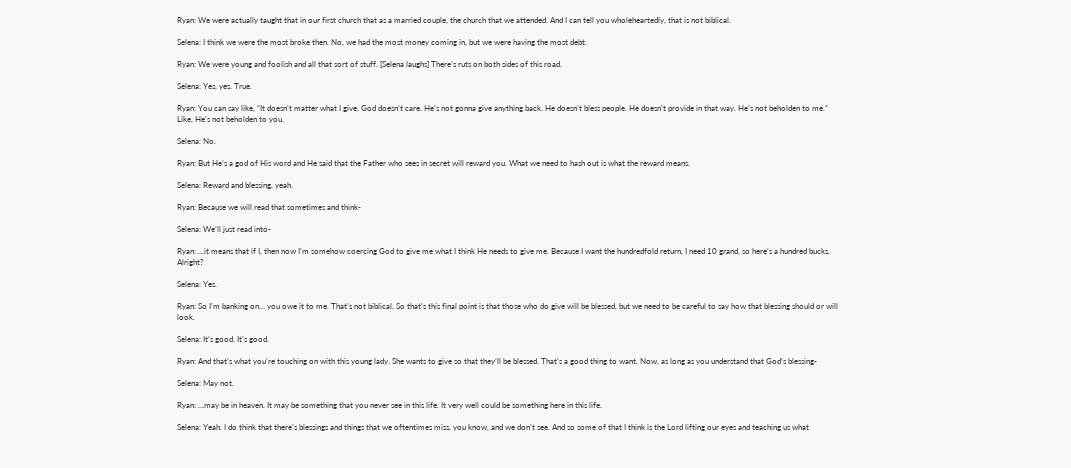Ryan: We were actually taught that in our first church that as a married couple, the church that we attended. And I can tell you wholeheartedly, that is not biblical.

Selena: I think we were the most broke then. No, we had the most money coming in, but we were having the most debt.

Ryan: We were young and foolish and all that sort of stuff. [Selena laughs] There’s ruts on both sides of this road.

Selena: Yes, yes. True.

Ryan: You can say like, “It doesn’t matter what I give, God doesn’t care. He’s not gonna give anything back. He doesn’t bless people. He doesn’t provide in that way. He’s not beholden to me.” Like, He’s not beholden to you.

Selena: No.

Ryan: But He’s a god of His word and He said that the Father who sees in secret will reward you. What we need to hash out is what the reward means.

Selena: Reward and blessing, yeah.

Ryan: Because we will read that sometimes and think-

Selena: We’ll just read into-

Ryan: …it means that if I, then now I’m somehow coercing God to give me what I think He needs to give me. Because I want the hundredfold return, I need 10 grand, so here’s a hundred bucks. Alright?

Selena: Yes.

Ryan: So I’m banking on… you owe it to me. That’s not biblical. So that’s this final point is that those who do give will be blessed, but we need to be careful to say how that blessing should or will look.

Selena: It’s good. It’s good.

Ryan: And that’s what you’re touching on with this young lady. She wants to give so that they’ll be blessed. That’s a good thing to want. Now, as long as you understand that God’s blessing-

Selena: May not.

Ryan: …may be in heaven. It may be something that you never see in this life. It very well could be something here in this life.

Selena: Yeah. I do think that there’s blessings and things that we oftentimes miss, you know, and we don’t see. And so some of that I think is the Lord lifting our eyes and teaching us what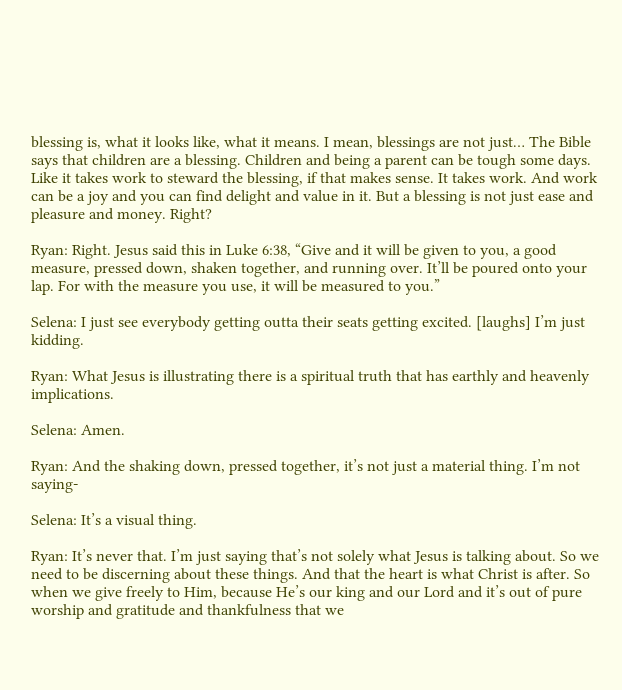blessing is, what it looks like, what it means. I mean, blessings are not just… The Bible says that children are a blessing. Children and being a parent can be tough some days. Like it takes work to steward the blessing, if that makes sense. It takes work. And work can be a joy and you can find delight and value in it. But a blessing is not just ease and pleasure and money. Right?

Ryan: Right. Jesus said this in Luke 6:38, “Give and it will be given to you, a good measure, pressed down, shaken together, and running over. It’ll be poured onto your lap. For with the measure you use, it will be measured to you.”

Selena: I just see everybody getting outta their seats getting excited. [laughs] I’m just kidding.

Ryan: What Jesus is illustrating there is a spiritual truth that has earthly and heavenly implications.

Selena: Amen.

Ryan: And the shaking down, pressed together, it’s not just a material thing. I’m not saying-

Selena: It’s a visual thing.

Ryan: It’s never that. I’m just saying that’s not solely what Jesus is talking about. So we need to be discerning about these things. And that the heart is what Christ is after. So when we give freely to Him, because He’s our king and our Lord and it’s out of pure worship and gratitude and thankfulness that we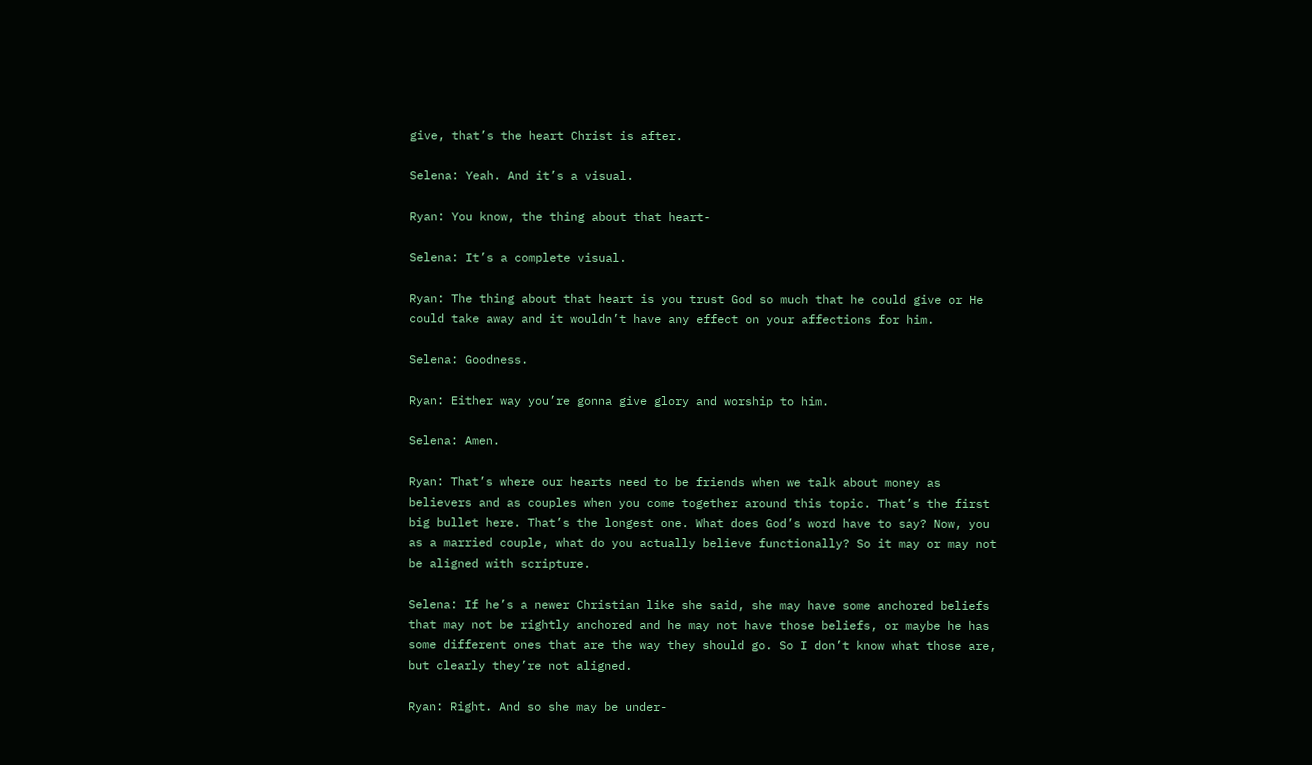give, that’s the heart Christ is after.

Selena: Yeah. And it’s a visual.

Ryan: You know, the thing about that heart-

Selena: It’s a complete visual.

Ryan: The thing about that heart is you trust God so much that he could give or He could take away and it wouldn’t have any effect on your affections for him.

Selena: Goodness.

Ryan: Either way you’re gonna give glory and worship to him.

Selena: Amen.

Ryan: That’s where our hearts need to be friends when we talk about money as believers and as couples when you come together around this topic. That’s the first big bullet here. That’s the longest one. What does God’s word have to say? Now, you as a married couple, what do you actually believe functionally? So it may or may not be aligned with scripture.

Selena: If he’s a newer Christian like she said, she may have some anchored beliefs that may not be rightly anchored and he may not have those beliefs, or maybe he has some different ones that are the way they should go. So I don’t know what those are, but clearly they’re not aligned.

Ryan: Right. And so she may be under-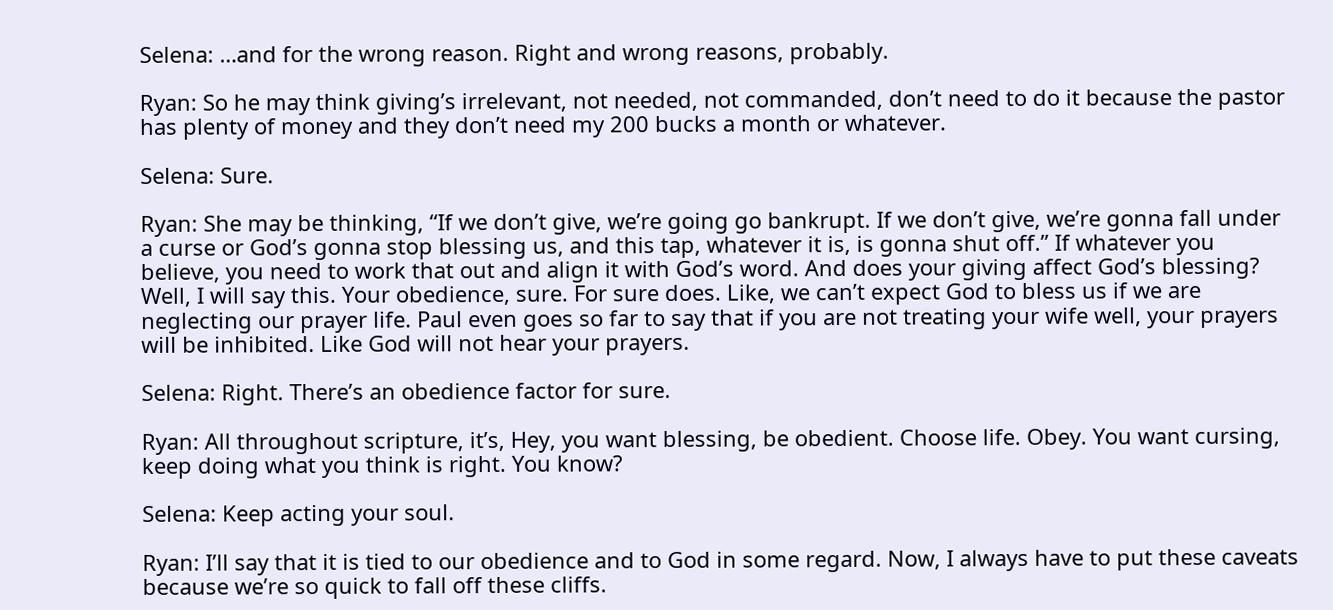Selena: …and for the wrong reason. Right and wrong reasons, probably.

Ryan: So he may think giving’s irrelevant, not needed, not commanded, don’t need to do it because the pastor has plenty of money and they don’t need my 200 bucks a month or whatever.

Selena: Sure.

Ryan: She may be thinking, “If we don’t give, we’re going go bankrupt. If we don’t give, we’re gonna fall under a curse or God’s gonna stop blessing us, and this tap, whatever it is, is gonna shut off.” If whatever you believe, you need to work that out and align it with God’s word. And does your giving affect God’s blessing? Well, I will say this. Your obedience, sure. For sure does. Like, we can’t expect God to bless us if we are neglecting our prayer life. Paul even goes so far to say that if you are not treating your wife well, your prayers will be inhibited. Like God will not hear your prayers.

Selena: Right. There’s an obedience factor for sure.

Ryan: All throughout scripture, it’s, Hey, you want blessing, be obedient. Choose life. Obey. You want cursing, keep doing what you think is right. You know?

Selena: Keep acting your soul.

Ryan: I’ll say that it is tied to our obedience and to God in some regard. Now, I always have to put these caveats because we’re so quick to fall off these cliffs.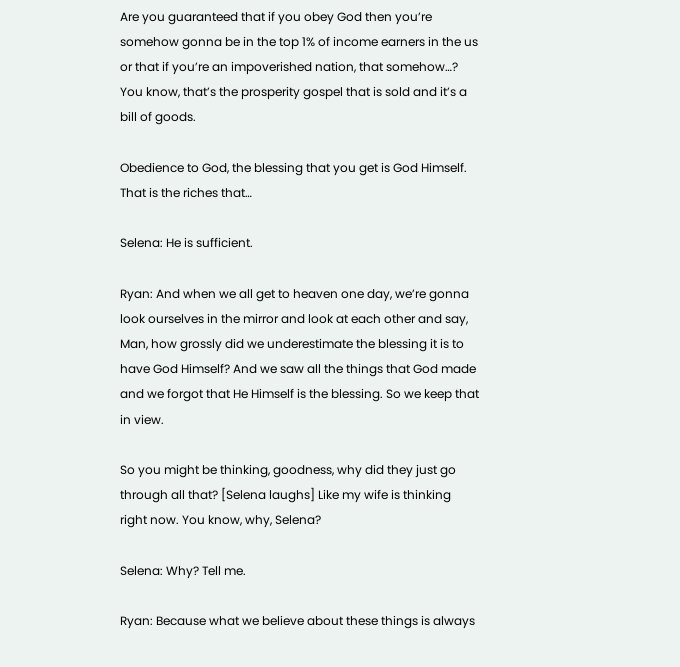Are you guaranteed that if you obey God then you’re somehow gonna be in the top 1% of income earners in the us or that if you’re an impoverished nation, that somehow…? You know, that’s the prosperity gospel that is sold and it’s a bill of goods.

Obedience to God, the blessing that you get is God Himself. That is the riches that…

Selena: He is sufficient.

Ryan: And when we all get to heaven one day, we’re gonna look ourselves in the mirror and look at each other and say, Man, how grossly did we underestimate the blessing it is to have God Himself? And we saw all the things that God made and we forgot that He Himself is the blessing. So we keep that in view.

So you might be thinking, goodness, why did they just go through all that? [Selena laughs] Like my wife is thinking right now. You know, why, Selena?

Selena: Why? Tell me.

Ryan: Because what we believe about these things is always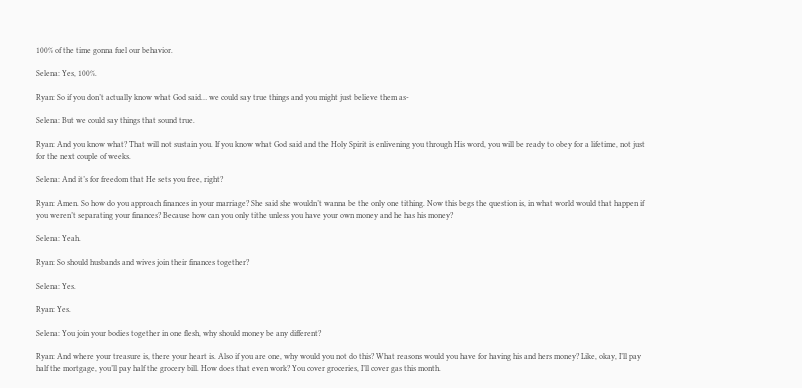100% of the time gonna fuel our behavior.

Selena: Yes, 100%.

Ryan: So if you don’t actually know what God said… we could say true things and you might just believe them as-

Selena: But we could say things that sound true.

Ryan: And you know what? That will not sustain you. If you know what God said and the Holy Spirit is enlivening you through His word, you will be ready to obey for a lifetime, not just for the next couple of weeks.

Selena: And it’s for freedom that He sets you free, right?

Ryan: Amen. So how do you approach finances in your marriage? She said she wouldn’t wanna be the only one tithing. Now this begs the question is, in what world would that happen if you weren’t separating your finances? Because how can you only tithe unless you have your own money and he has his money?

Selena: Yeah.

Ryan: So should husbands and wives join their finances together?

Selena: Yes.

Ryan: Yes.

Selena: You join your bodies together in one flesh, why should money be any different?

Ryan: And where your treasure is, there your heart is. Also if you are one, why would you not do this? What reasons would you have for having his and hers money? Like, okay, I’ll pay half the mortgage, you’ll pay half the grocery bill. How does that even work? You cover groceries, I’ll cover gas this month.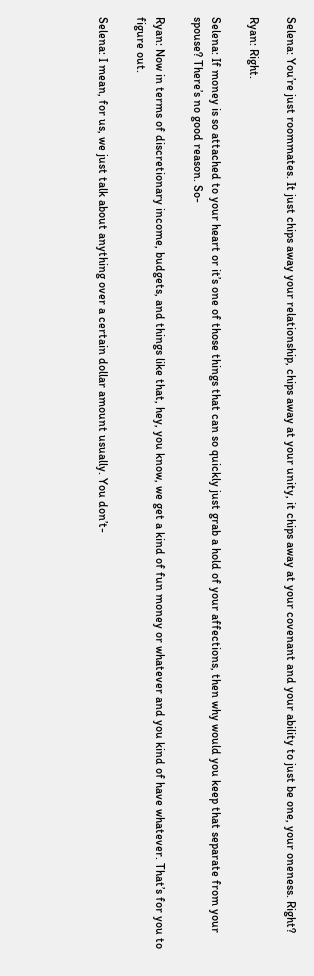Selena: You’re just roommates. It just chips away your relationship, chips away at your unity, it chips away at your covenant and your ability to just be one, your oneness. Right?

Ryan: Right.

Selena: If money is so attached to your heart or it’s one of those things that can so quickly just grab a hold of your affections, then why would you keep that separate from your spouse? There’s no good reason. So-

Ryan: Now in terms of discretionary income, budgets, and things like that, hey, you know, we get a kind of fun money or whatever and you kind of have whatever. That’s for you to figure out.

Selena: I mean, for us, we just talk about anything over a certain dollar amount usually. You don’t-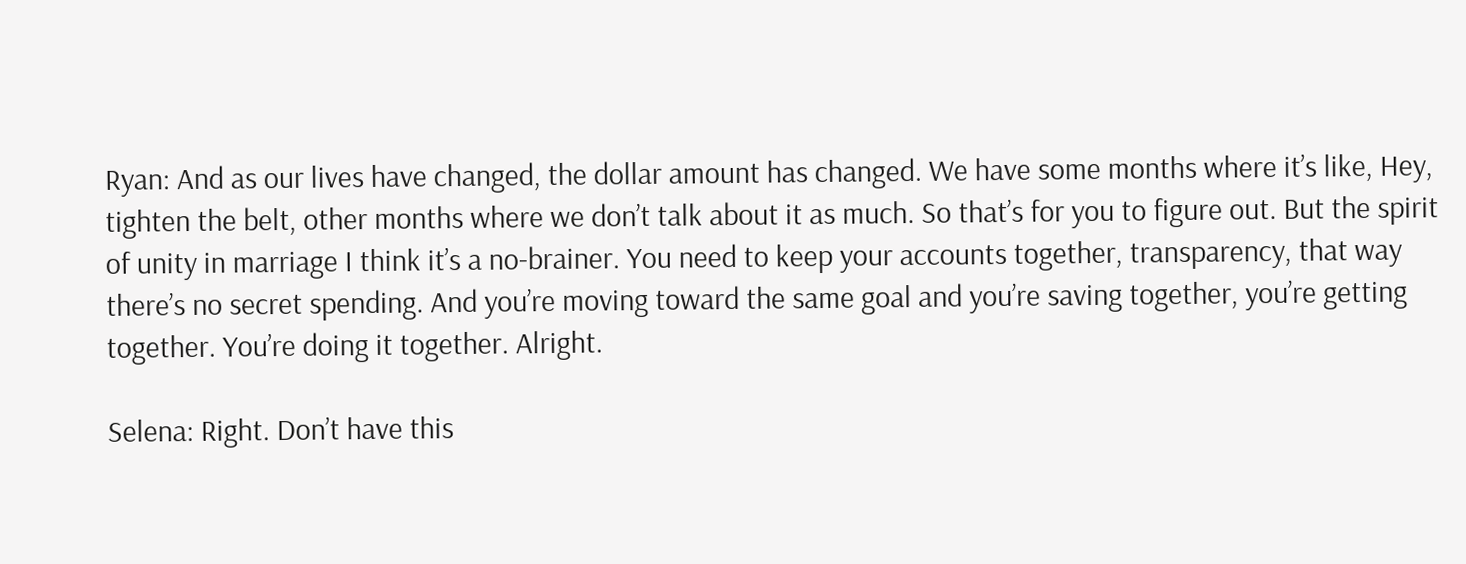Ryan: And as our lives have changed, the dollar amount has changed. We have some months where it’s like, Hey, tighten the belt, other months where we don’t talk about it as much. So that’s for you to figure out. But the spirit of unity in marriage I think it’s a no-brainer. You need to keep your accounts together, transparency, that way there’s no secret spending. And you’re moving toward the same goal and you’re saving together, you’re getting together. You’re doing it together. Alright.

Selena: Right. Don’t have this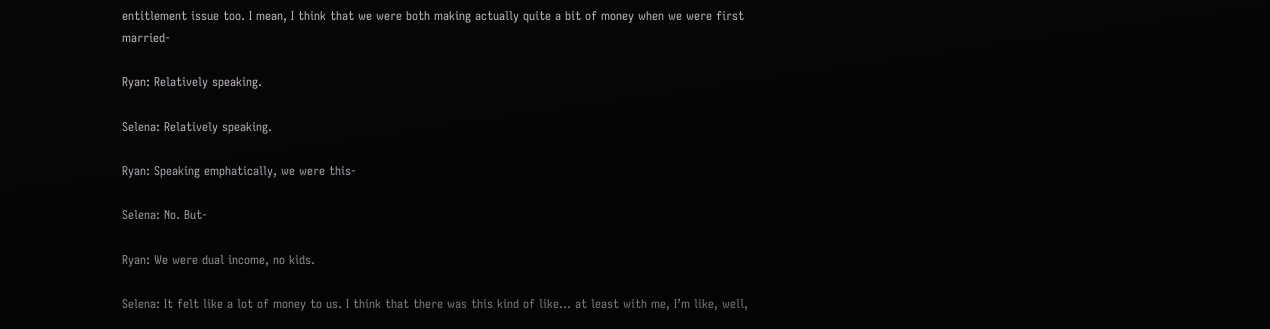entitlement issue too. I mean, I think that we were both making actually quite a bit of money when we were first married-

Ryan: Relatively speaking.

Selena: Relatively speaking.

Ryan: Speaking emphatically, we were this-

Selena: No. But-

Ryan: We were dual income, no kids.

Selena: It felt like a lot of money to us. I think that there was this kind of like… at least with me, I’m like, well,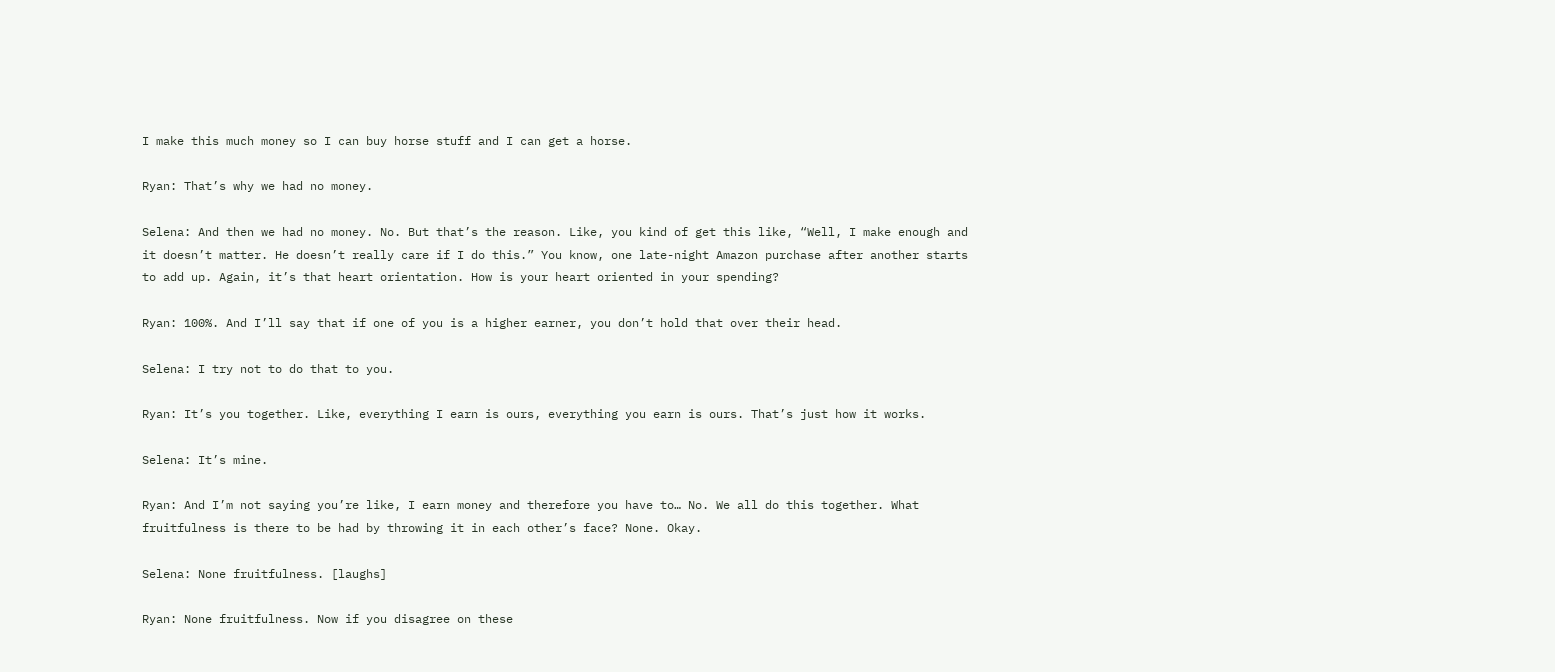I make this much money so I can buy horse stuff and I can get a horse.

Ryan: That’s why we had no money.

Selena: And then we had no money. No. But that’s the reason. Like, you kind of get this like, “Well, I make enough and it doesn’t matter. He doesn’t really care if I do this.” You know, one late-night Amazon purchase after another starts to add up. Again, it’s that heart orientation. How is your heart oriented in your spending?

Ryan: 100%. And I’ll say that if one of you is a higher earner, you don’t hold that over their head.

Selena: I try not to do that to you.

Ryan: It’s you together. Like, everything I earn is ours, everything you earn is ours. That’s just how it works.

Selena: It’s mine.

Ryan: And I’m not saying you’re like, I earn money and therefore you have to… No. We all do this together. What fruitfulness is there to be had by throwing it in each other’s face? None. Okay.

Selena: None fruitfulness. [laughs]

Ryan: None fruitfulness. Now if you disagree on these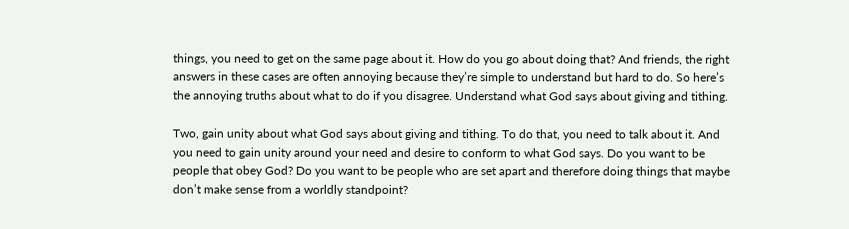things, you need to get on the same page about it. How do you go about doing that? And friends, the right answers in these cases are often annoying because they’re simple to understand but hard to do. So here’s the annoying truths about what to do if you disagree. Understand what God says about giving and tithing.

Two, gain unity about what God says about giving and tithing. To do that, you need to talk about it. And you need to gain unity around your need and desire to conform to what God says. Do you want to be people that obey God? Do you want to be people who are set apart and therefore doing things that maybe don’t make sense from a worldly standpoint?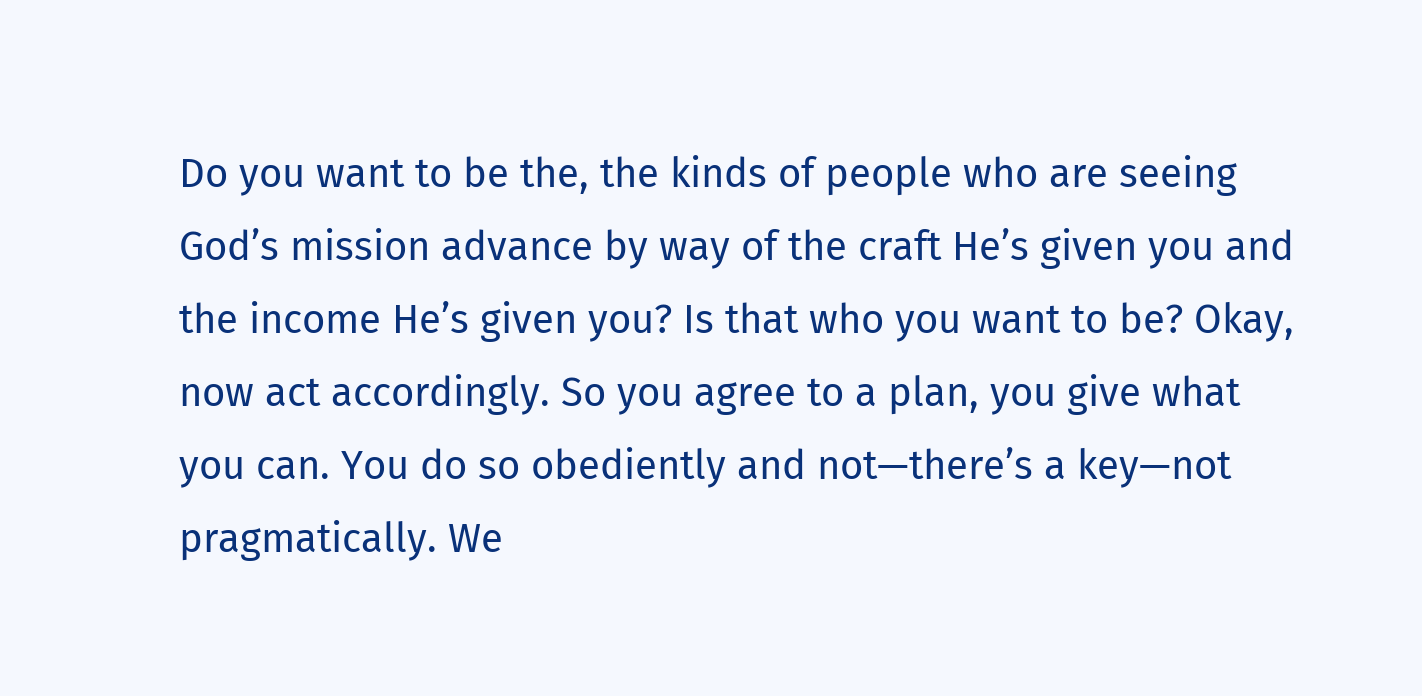Do you want to be the, the kinds of people who are seeing God’s mission advance by way of the craft He’s given you and the income He’s given you? Is that who you want to be? Okay, now act accordingly. So you agree to a plan, you give what you can. You do so obediently and not—there’s a key—not pragmatically. We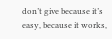don’t give because it’s easy, because it works,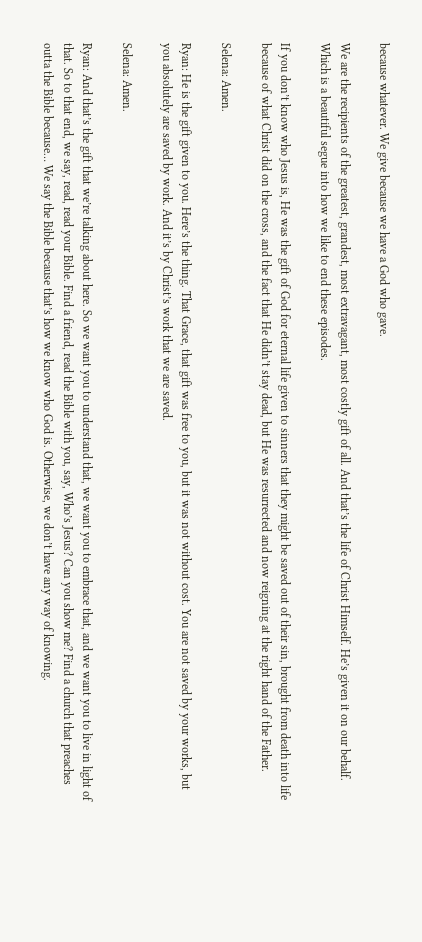because whatever. We give because we have a God who gave.

We are the recipients of the greatest, grandest, most extravagant, most costly gift of all. And that’s the life of Christ Himself. He’s given it on our behalf. Which is a beautiful segue into how we like to end these episodes.

If you don’t know who Jesus is, He was the gift of God for eternal life given to sinners that they might be saved out of their sin, brought from death into life because of what Christ did on the cross, and the fact that He didn’t stay dead, but He was resurrected and now reigning at the right hand of the Father.

Selena: Amen.

Ryan: He is the gift given to you. Here’s the thing. That Grace, that gift was free to you, but it was not without cost. You are not saved by your works, but you absolutely are saved by work. And it’s by Christ’s work that we are saved.

Selena: Amen.

Ryan: And that’s the gift that we’re talking about here. So we want you to understand that, we want you to embrace that, and we want you to live in light of that. So to that end, we say, read, read your Bible. Find a friend, read the Bible with you, say, Who’s Jesus? Can you show me? Find a church that preaches outta the Bible because… We say the Bible because that’s how we know who God is. Otherwise, we don’t have any way of knowing.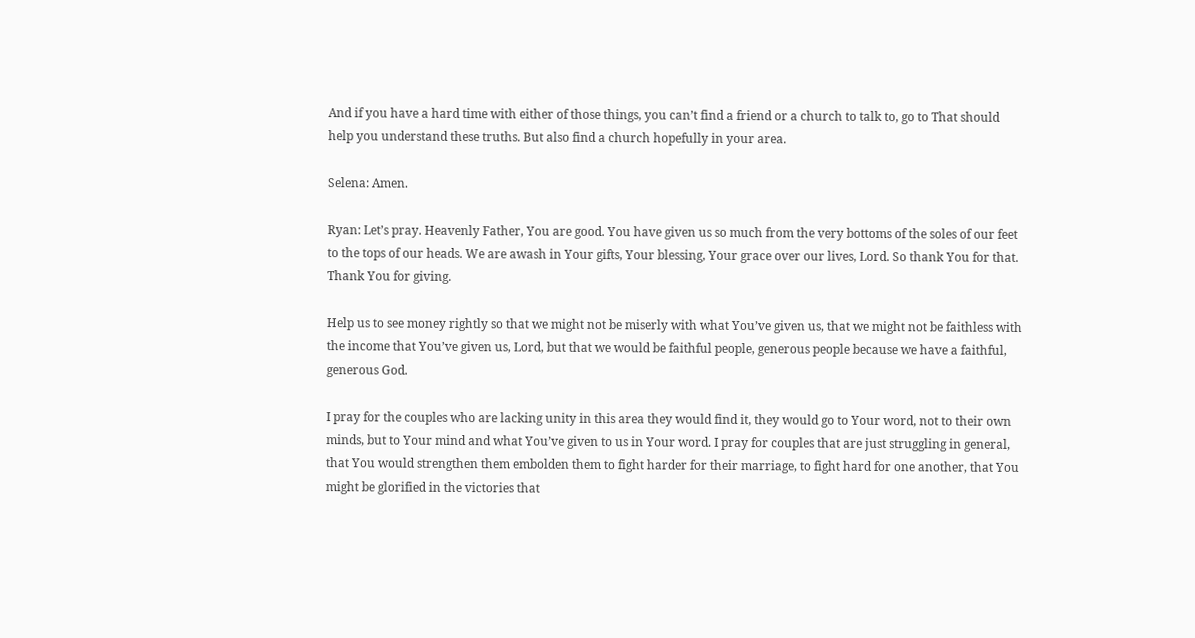And if you have a hard time with either of those things, you can’t find a friend or a church to talk to, go to That should help you understand these truths. But also find a church hopefully in your area.

Selena: Amen.

Ryan: Let’s pray. Heavenly Father, You are good. You have given us so much from the very bottoms of the soles of our feet to the tops of our heads. We are awash in Your gifts, Your blessing, Your grace over our lives, Lord. So thank You for that. Thank You for giving.

Help us to see money rightly so that we might not be miserly with what You’ve given us, that we might not be faithless with the income that You’ve given us, Lord, but that we would be faithful people, generous people because we have a faithful, generous God.

I pray for the couples who are lacking unity in this area they would find it, they would go to Your word, not to their own minds, but to Your mind and what You’ve given to us in Your word. I pray for couples that are just struggling in general, that You would strengthen them embolden them to fight harder for their marriage, to fight hard for one another, that You might be glorified in the victories that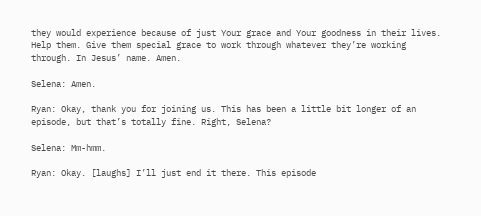they would experience because of just Your grace and Your goodness in their lives. Help them. Give them special grace to work through whatever they’re working through. In Jesus’ name. Amen.

Selena: Amen.

Ryan: Okay, thank you for joining us. This has been a little bit longer of an episode, but that’s totally fine. Right, Selena?

Selena: Mm-hmm.

Ryan: Okay. [laughs] I’ll just end it there. This episode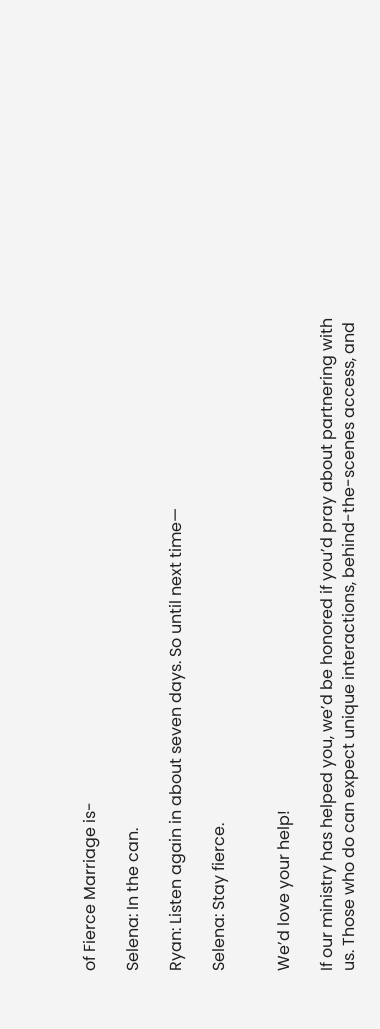of Fierce Marriage is-

Selena: In the can.

Ryan: Listen again in about seven days. So until next time—

Selena: Stay fierce.


We’d love your help!

If our ministry has helped you, we’d be honored if you’d pray about partnering with us. Those who do can expect unique interactions, behind-the-scenes access, and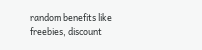random benefits like freebies, discount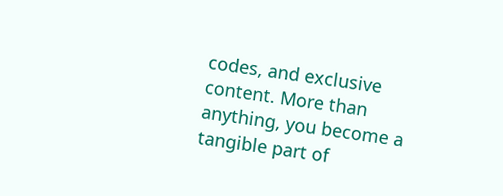codes, and exclusive content. More than anything, you become a tangible part of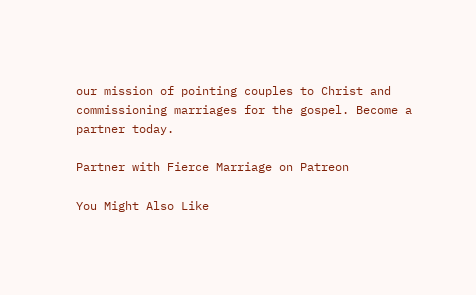our mission of pointing couples to Christ and commissioning marriages for the gospel. Become a partner today.

Partner with Fierce Marriage on Patreon

You Might Also Like